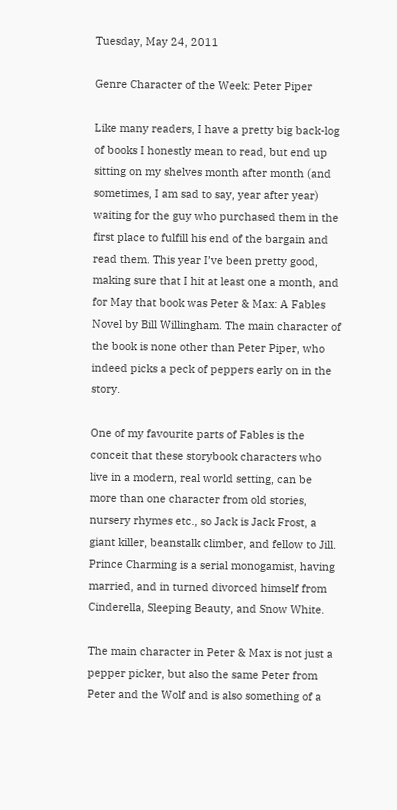Tuesday, May 24, 2011

Genre Character of the Week: Peter Piper

Like many readers, I have a pretty big back-log of books I honestly mean to read, but end up sitting on my shelves month after month (and sometimes, I am sad to say, year after year) waiting for the guy who purchased them in the first place to fulfill his end of the bargain and read them. This year I’ve been pretty good, making sure that I hit at least one a month, and for May that book was Peter & Max: A Fables Novel by Bill Willingham. The main character of the book is none other than Peter Piper, who indeed picks a peck of peppers early on in the story.

One of my favourite parts of Fables is the conceit that these storybook characters who live in a modern, real world setting, can be more than one character from old stories, nursery rhymes etc., so Jack is Jack Frost, a giant killer, beanstalk climber, and fellow to Jill. Prince Charming is a serial monogamist, having married, and in turned divorced himself from Cinderella, Sleeping Beauty, and Snow White.

The main character in Peter & Max is not just a pepper picker, but also the same Peter from Peter and the Wolf and is also something of a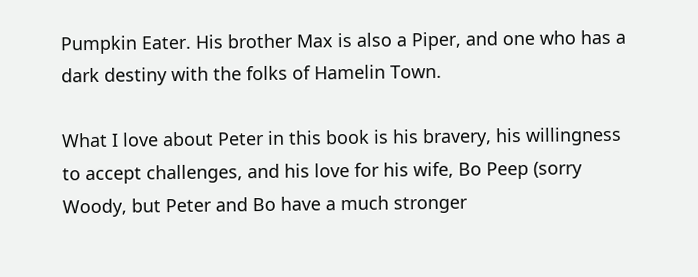Pumpkin Eater. His brother Max is also a Piper, and one who has a dark destiny with the folks of Hamelin Town.

What I love about Peter in this book is his bravery, his willingness to accept challenges, and his love for his wife, Bo Peep (sorry Woody, but Peter and Bo have a much stronger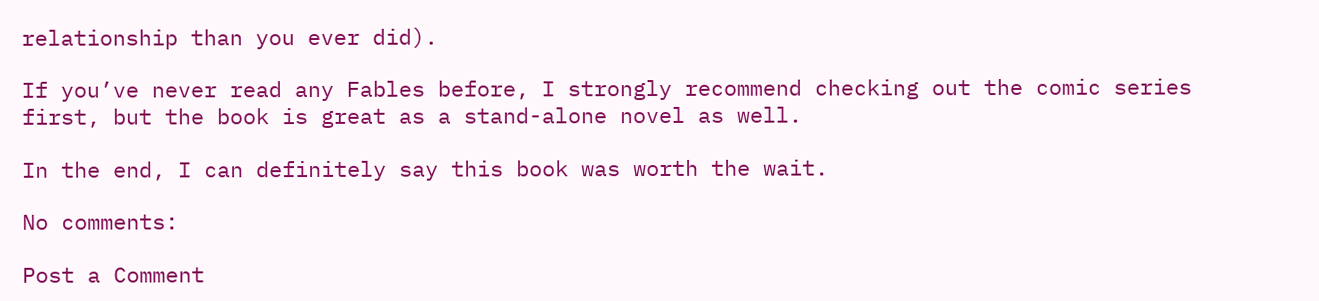relationship than you ever did).

If you’ve never read any Fables before, I strongly recommend checking out the comic series first, but the book is great as a stand-alone novel as well.

In the end, I can definitely say this book was worth the wait.

No comments:

Post a Comment